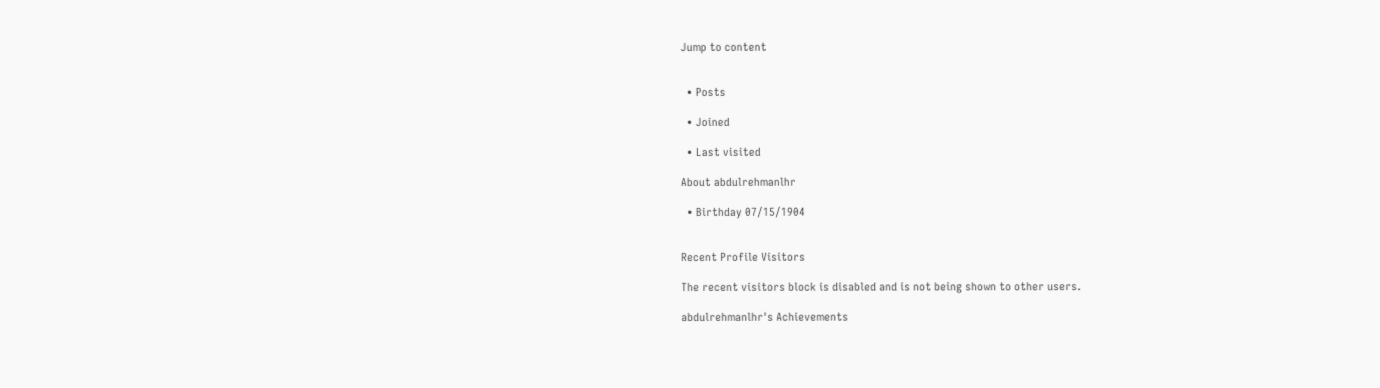Jump to content


  • Posts

  • Joined

  • Last visited

About abdulrehmanlhr

  • Birthday 07/15/1904


Recent Profile Visitors

The recent visitors block is disabled and is not being shown to other users.

abdulrehmanlhr's Achievements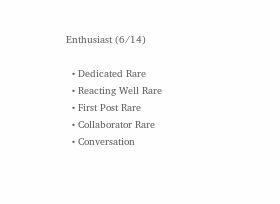Enthusiast (6/14)

  • Dedicated Rare
  • Reacting Well Rare
  • First Post Rare
  • Collaborator Rare
  • Conversation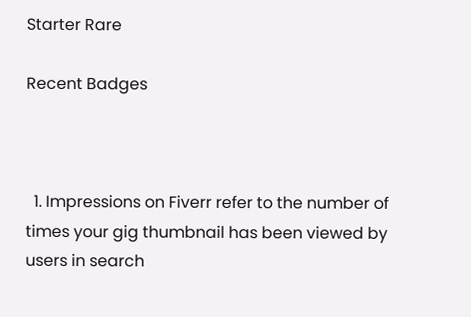Starter Rare

Recent Badges



  1. Impressions on Fiverr refer to the number of times your gig thumbnail has been viewed by users in search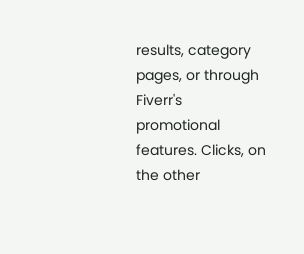results, category pages, or through Fiverr's promotional features. Clicks, on the other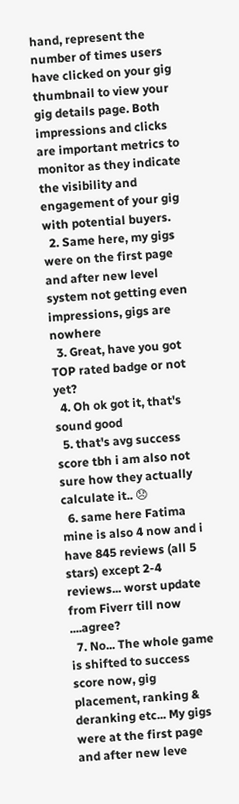hand, represent the number of times users have clicked on your gig thumbnail to view your gig details page. Both impressions and clicks are important metrics to monitor as they indicate the visibility and engagement of your gig with potential buyers.
  2. Same here, my gigs were on the first page and after new level system not getting even impressions, gigs are nowhere
  3. Great, have you got TOP rated badge or not yet?
  4. Oh ok got it, that's sound good
  5. that's avg success score tbh i am also not sure how they actually calculate it.. 😞
  6. same here Fatima mine is also 4 now and i have 845 reviews (all 5 stars) except 2-4 reviews... worst update from Fiverr till now ....agree?
  7. No... The whole game is shifted to success score now, gig placement, ranking & deranking etc... My gigs were at the first page and after new leve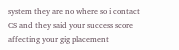system they are no where so i contact CS and they said your success score affecting your gig placement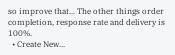so improve that... The other things order completion, response rate and delivery is 100%.
  • Create New...